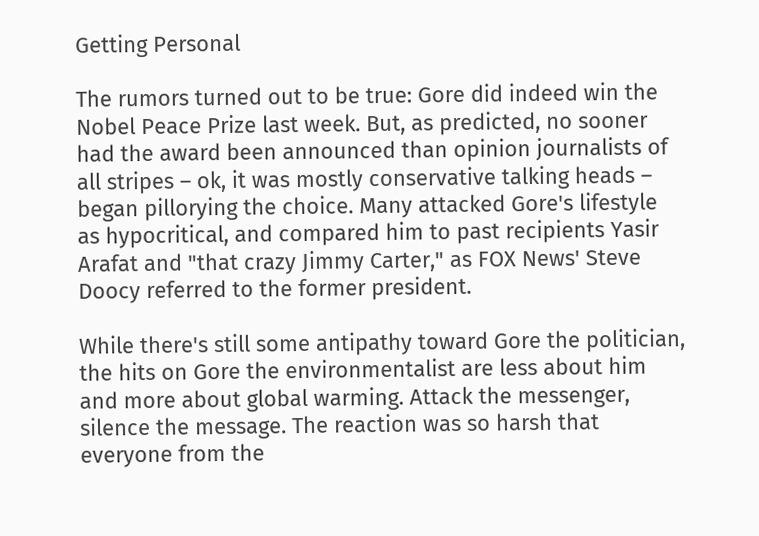Getting Personal

The rumors turned out to be true: Gore did indeed win the Nobel Peace Prize last week. But, as predicted, no sooner had the award been announced than opinion journalists of all stripes – ok, it was mostly conservative talking heads – began pillorying the choice. Many attacked Gore's lifestyle as hypocritical, and compared him to past recipients Yasir Arafat and "that crazy Jimmy Carter," as FOX News' Steve Doocy referred to the former president.

While there's still some antipathy toward Gore the politician, the hits on Gore the environmentalist are less about him and more about global warming. Attack the messenger, silence the message. The reaction was so harsh that everyone from the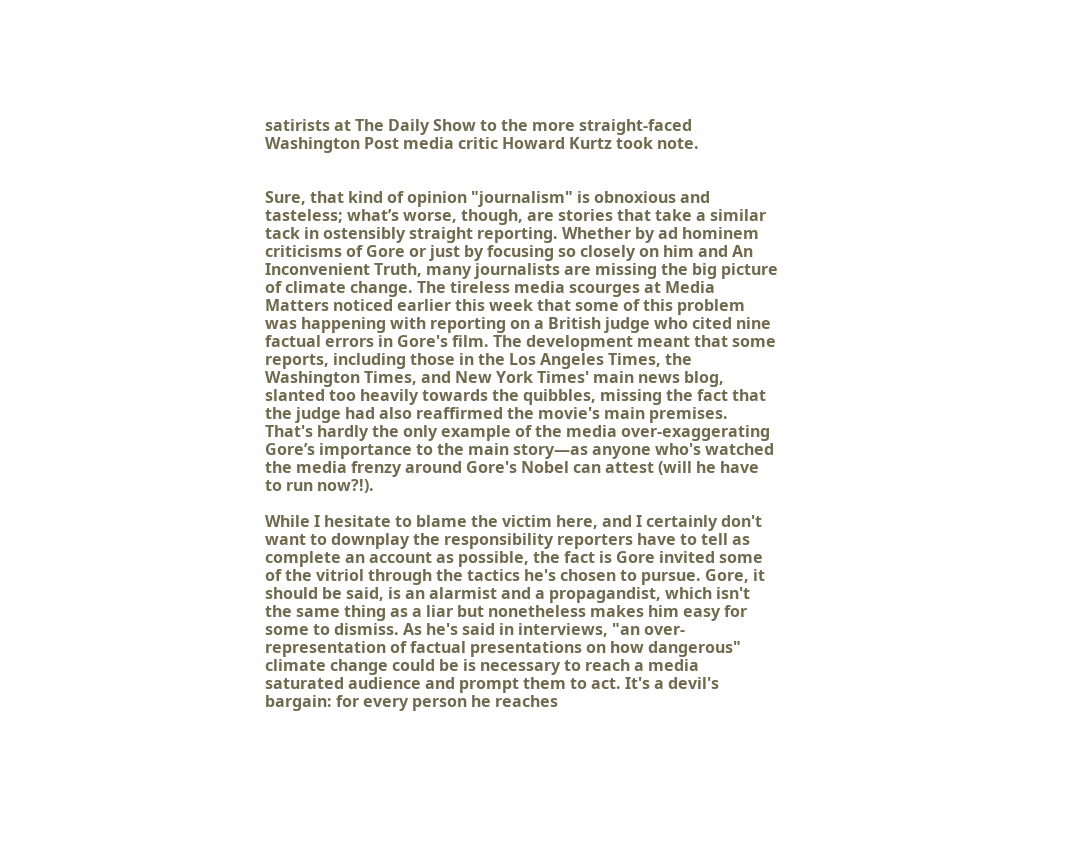satirists at The Daily Show to the more straight-faced Washington Post media critic Howard Kurtz took note.


Sure, that kind of opinion "journalism" is obnoxious and tasteless; what’s worse, though, are stories that take a similar tack in ostensibly straight reporting. Whether by ad hominem criticisms of Gore or just by focusing so closely on him and An Inconvenient Truth, many journalists are missing the big picture of climate change. The tireless media scourges at Media Matters noticed earlier this week that some of this problem was happening with reporting on a British judge who cited nine factual errors in Gore's film. The development meant that some reports, including those in the Los Angeles Times, the Washington Times, and New York Times' main news blog, slanted too heavily towards the quibbles, missing the fact that the judge had also reaffirmed the movie's main premises. That's hardly the only example of the media over-exaggerating Gore’s importance to the main story—as anyone who's watched the media frenzy around Gore's Nobel can attest (will he have to run now?!).

While I hesitate to blame the victim here, and I certainly don't want to downplay the responsibility reporters have to tell as complete an account as possible, the fact is Gore invited some of the vitriol through the tactics he's chosen to pursue. Gore, it should be said, is an alarmist and a propagandist, which isn't the same thing as a liar but nonetheless makes him easy for some to dismiss. As he's said in interviews, "an over-representation of factual presentations on how dangerous" climate change could be is necessary to reach a media saturated audience and prompt them to act. It's a devil's bargain: for every person he reaches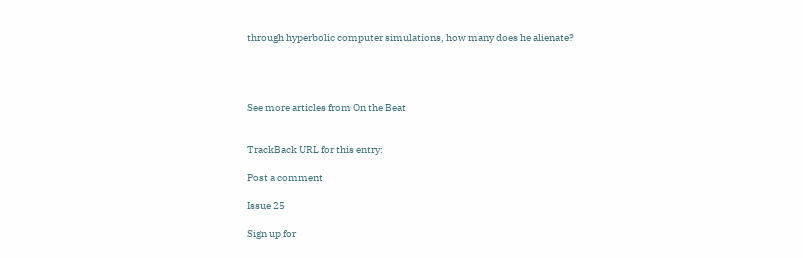through hyperbolic computer simulations, how many does he alienate?




See more articles from On the Beat


TrackBack URL for this entry:

Post a comment

Issue 25

Sign up for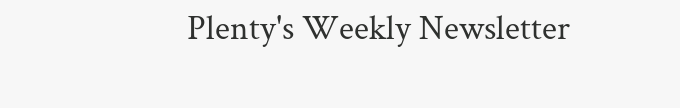Plenty's Weekly Newsletter